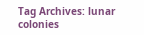Tag Archives: lunar colonies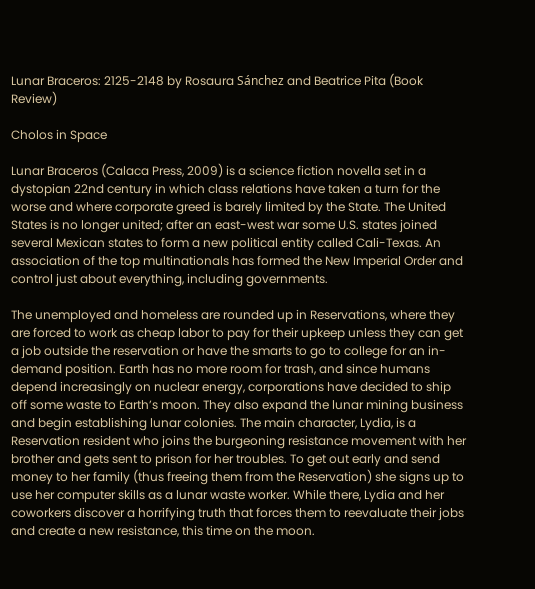Lunar Braceros: 2125-2148 by Rosaura Sánchez and Beatrice Pita (Book Review)

Cholos in Space

Lunar Braceros (Calaca Press, 2009) is a science fiction novella set in a dystopian 22nd century in which class relations have taken a turn for the worse and where corporate greed is barely limited by the State. The United States is no longer united; after an east-west war some U.S. states joined several Mexican states to form a new political entity called Cali-Texas. An association of the top multinationals has formed the New Imperial Order and control just about everything, including governments.

The unemployed and homeless are rounded up in Reservations, where they are forced to work as cheap labor to pay for their upkeep unless they can get a job outside the reservation or have the smarts to go to college for an in-demand position. Earth has no more room for trash, and since humans depend increasingly on nuclear energy, corporations have decided to ship off some waste to Earth’s moon. They also expand the lunar mining business and begin establishing lunar colonies. The main character, Lydia, is a Reservation resident who joins the burgeoning resistance movement with her brother and gets sent to prison for her troubles. To get out early and send money to her family (thus freeing them from the Reservation) she signs up to use her computer skills as a lunar waste worker. While there, Lydia and her coworkers discover a horrifying truth that forces them to reevaluate their jobs and create a new resistance, this time on the moon.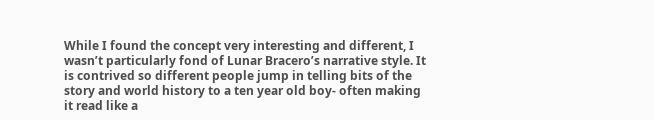While I found the concept very interesting and different, I wasn’t particularly fond of Lunar Bracero’s narrative style. It is contrived so different people jump in telling bits of the story and world history to a ten year old boy- often making it read like a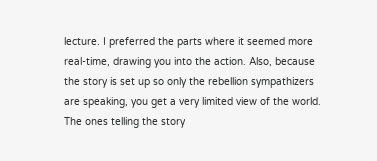lecture. I preferred the parts where it seemed more real-time, drawing you into the action. Also, because the story is set up so only the rebellion sympathizers are speaking, you get a very limited view of the world. The ones telling the story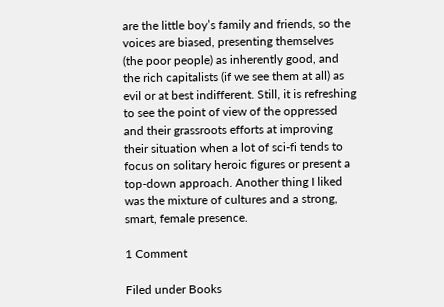are the little boy’s family and friends, so the voices are biased, presenting themselves (the poor people) as inherently good, and the rich capitalists (if we see them at all) as evil or at best indifferent. Still, it is refreshing to see the point of view of the oppressed and their grassroots efforts at improving their situation when a lot of sci-fi tends to focus on solitary heroic figures or present a top-down approach. Another thing I liked was the mixture of cultures and a strong, smart, female presence.

1 Comment

Filed under Books